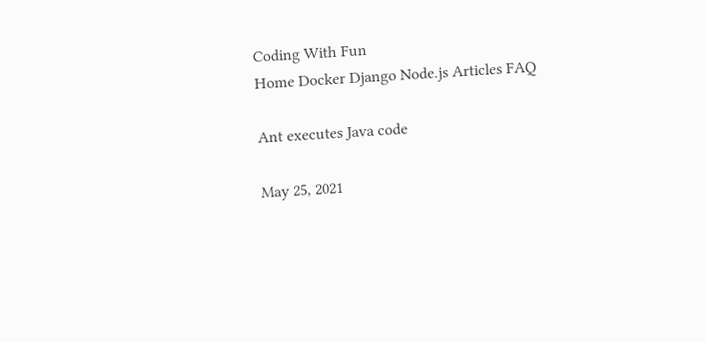Coding With Fun
Home Docker Django Node.js Articles FAQ

Ant executes Java code

May 25, 2021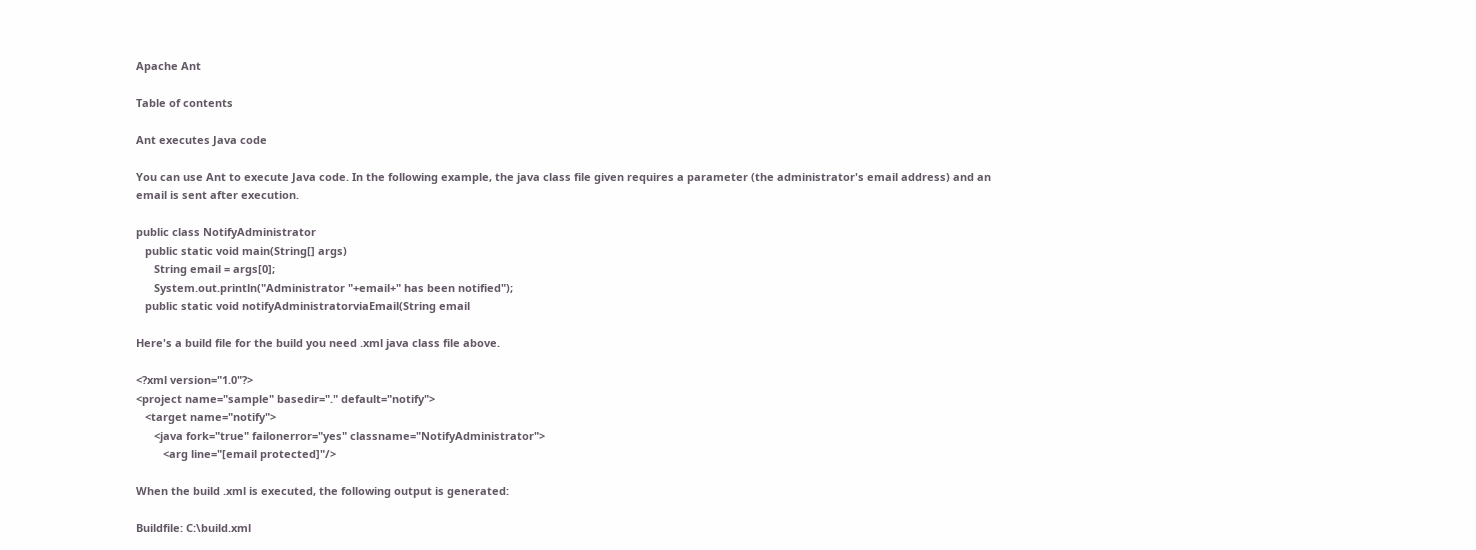Apache Ant

Table of contents

Ant executes Java code

You can use Ant to execute Java code. In the following example, the java class file given requires a parameter (the administrator's email address) and an email is sent after execution.

public class NotifyAdministrator
   public static void main(String[] args)
      String email = args[0];
      System.out.println("Administrator "+email+" has been notified");
   public static void notifyAdministratorviaEmail(String email

Here's a build file for the build you need .xml java class file above.

<?xml version="1.0"?>
<project name="sample" basedir="." default="notify">
   <target name="notify">
      <java fork="true" failonerror="yes" classname="NotifyAdministrator">
         <arg line="[email protected]"/>

When the build .xml is executed, the following output is generated:

Buildfile: C:\build.xml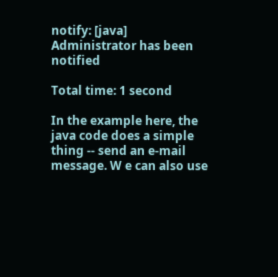notify: [java] Administrator has been notified

Total time: 1 second

In the example here, the java code does a simple thing -- send an e-mail message. W e can also use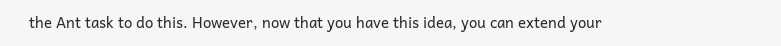the Ant task to do this. However, now that you have this idea, you can extend your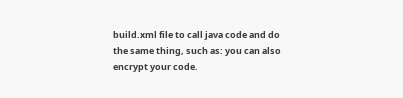build.xml file to call java code and do the same thing, such as: you can also encrypt your code.